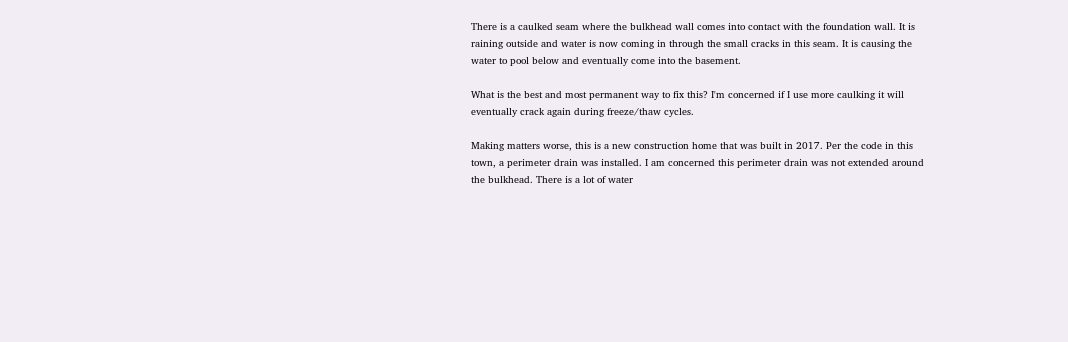There is a caulked seam where the bulkhead wall comes into contact with the foundation wall. It is raining outside and water is now coming in through the small cracks in this seam. It is causing the water to pool below and eventually come into the basement.

What is the best and most permanent way to fix this? I'm concerned if I use more caulking it will eventually crack again during freeze/thaw cycles.

Making matters worse, this is a new construction home that was built in 2017. Per the code in this town, a perimeter drain was installed. I am concerned this perimeter drain was not extended around the bulkhead. There is a lot of water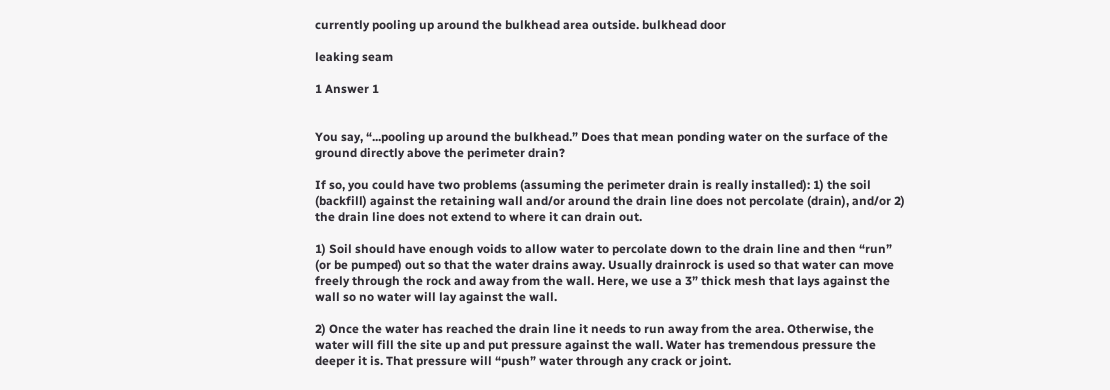currently pooling up around the bulkhead area outside. bulkhead door

leaking seam

1 Answer 1


You say, “...pooling up around the bulkhead.” Does that mean ponding water on the surface of the ground directly above the perimeter drain?

If so, you could have two problems (assuming the perimeter drain is really installed): 1) the soil (backfill) against the retaining wall and/or around the drain line does not percolate (drain), and/or 2) the drain line does not extend to where it can drain out.

1) Soil should have enough voids to allow water to percolate down to the drain line and then “run” (or be pumped) out so that the water drains away. Usually drainrock is used so that water can move freely through the rock and away from the wall. Here, we use a 3” thick mesh that lays against the wall so no water will lay against the wall.

2) Once the water has reached the drain line it needs to run away from the area. Otherwise, the water will fill the site up and put pressure against the wall. Water has tremendous pressure the deeper it is. That pressure will “push” water through any crack or joint.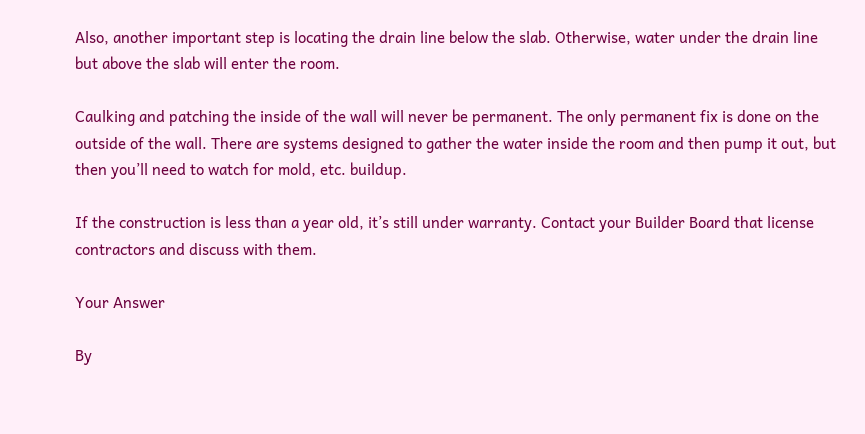Also, another important step is locating the drain line below the slab. Otherwise, water under the drain line but above the slab will enter the room.

Caulking and patching the inside of the wall will never be permanent. The only permanent fix is done on the outside of the wall. There are systems designed to gather the water inside the room and then pump it out, but then you’ll need to watch for mold, etc. buildup.

If the construction is less than a year old, it’s still under warranty. Contact your Builder Board that license contractors and discuss with them.

Your Answer

By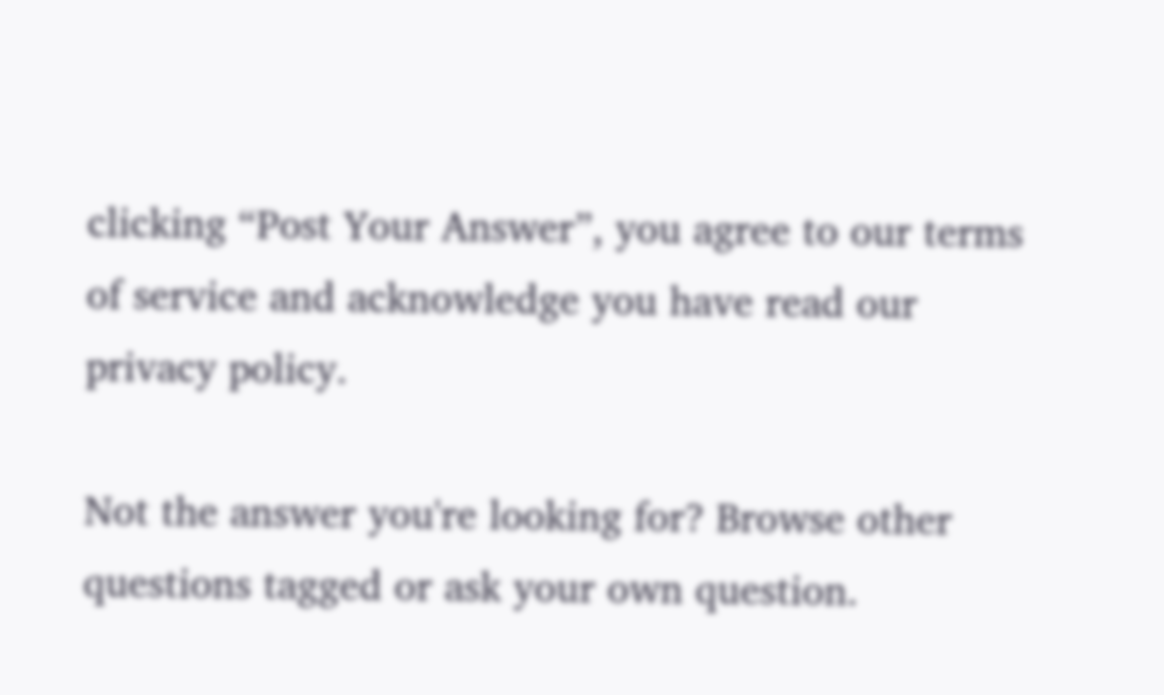clicking “Post Your Answer”, you agree to our terms of service and acknowledge you have read our privacy policy.

Not the answer you're looking for? Browse other questions tagged or ask your own question.